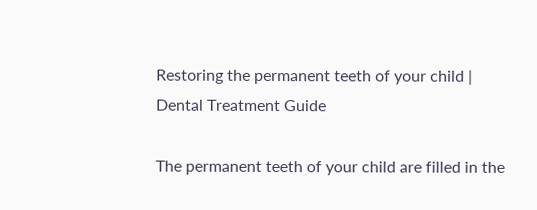Restoring the permanent teeth of your child | Dental Treatment Guide

The permanent teeth of your child are filled in the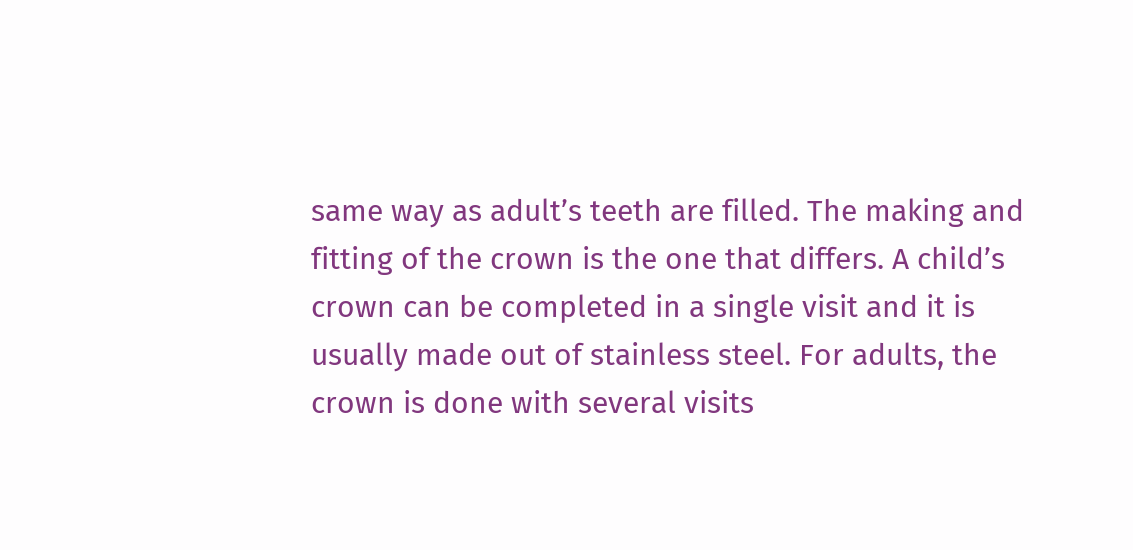same way as adult’s teeth are filled. The making and fitting of the crown is the one that differs. A child’s crown can be completed in a single visit and it is usually made out of stainless steel. For adults, the crown is done with several visits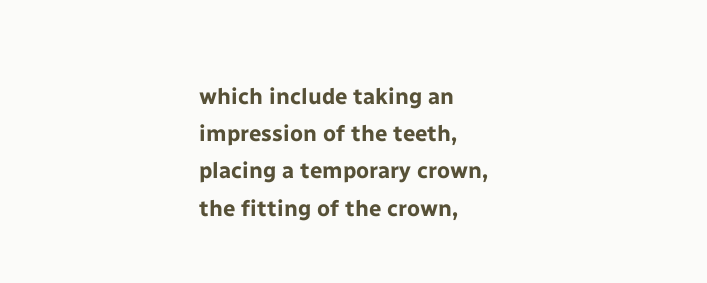which include taking an impression of the teeth, placing a temporary crown, the fitting of the crown,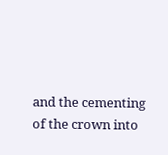and the cementing of the crown into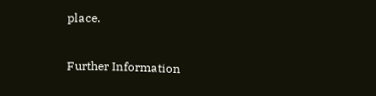place.

Further Information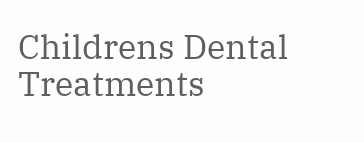Childrens Dental Treatments